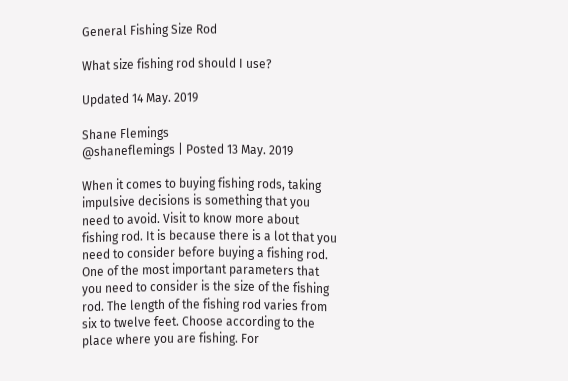General Fishing Size Rod

What size fishing rod should I use?

Updated 14 May. 2019

Shane Flemings
@shaneflemings | Posted 13 May. 2019

When it comes to buying fishing rods, taking impulsive decisions is something that you need to avoid. Visit to know more about fishing rod. It is because there is a lot that you need to consider before buying a fishing rod. One of the most important parameters that you need to consider is the size of the fishing rod. The length of the fishing rod varies from six to twelve feet. Choose according to the place where you are fishing. For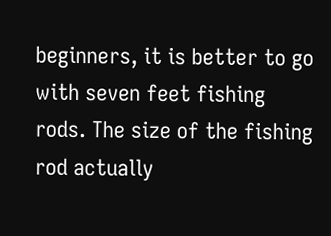beginners, it is better to go with seven feet fishing rods. The size of the fishing rod actually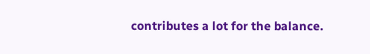contributes a lot for the balance.